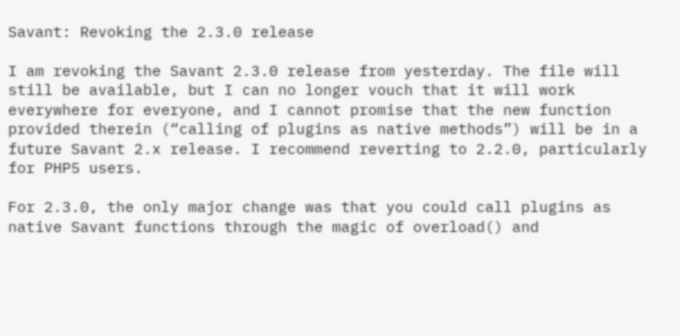Savant: Revoking the 2.3.0 release

I am revoking the Savant 2.3.0 release from yesterday. The file will still be available, but I can no longer vouch that it will work everywhere for everyone, and I cannot promise that the new function provided therein (“calling of plugins as native methods”) will be in a future Savant 2.x release. I recommend reverting to 2.2.0, particularly for PHP5 users.

For 2.3.0, the only major change was that you could call plugins as native Savant functions through the magic of overload() and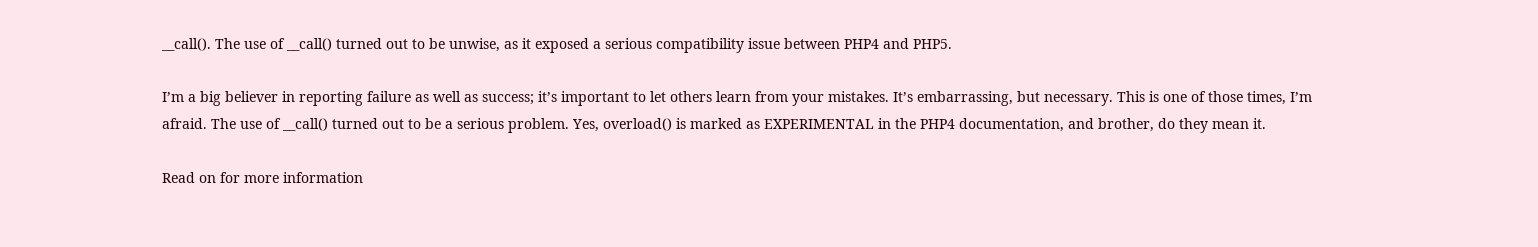__call(). The use of __call() turned out to be unwise, as it exposed a serious compatibility issue between PHP4 and PHP5.

I’m a big believer in reporting failure as well as success; it’s important to let others learn from your mistakes. It’s embarrassing, but necessary. This is one of those times, I’m afraid. The use of __call() turned out to be a serious problem. Yes, overload() is marked as EXPERIMENTAL in the PHP4 documentation, and brother, do they mean it.

Read on for more information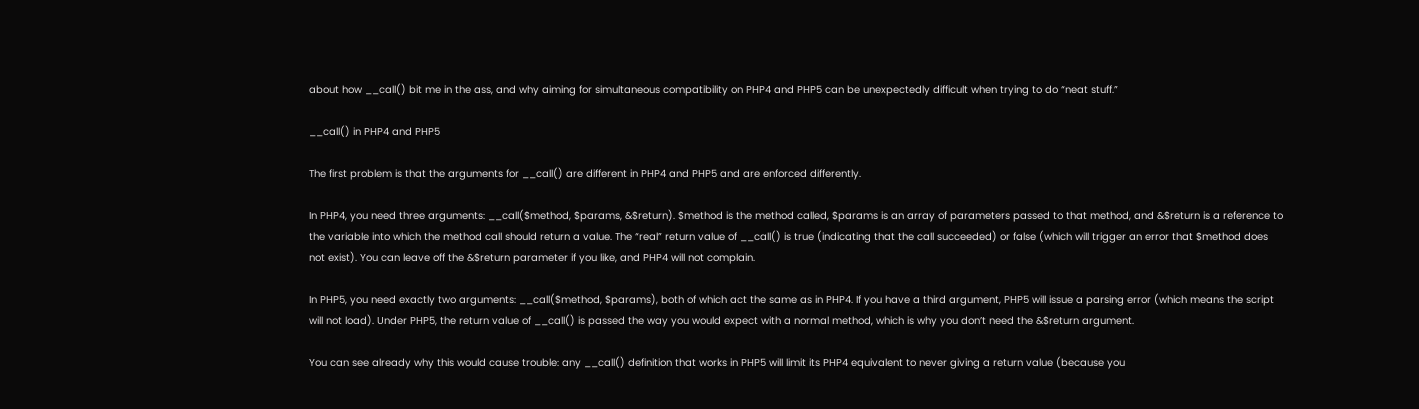about how __call() bit me in the ass, and why aiming for simultaneous compatibility on PHP4 and PHP5 can be unexpectedly difficult when trying to do “neat stuff.”

__call() in PHP4 and PHP5

The first problem is that the arguments for __call() are different in PHP4 and PHP5 and are enforced differently.

In PHP4, you need three arguments: __call($method, $params, &$return). $method is the method called, $params is an array of parameters passed to that method, and &$return is a reference to the variable into which the method call should return a value. The “real” return value of __call() is true (indicating that the call succeeded) or false (which will trigger an error that $method does not exist). You can leave off the &$return parameter if you like, and PHP4 will not complain.

In PHP5, you need exactly two arguments: __call($method, $params), both of which act the same as in PHP4. If you have a third argument, PHP5 will issue a parsing error (which means the script will not load). Under PHP5, the return value of __call() is passed the way you would expect with a normal method, which is why you don’t need the &$return argument.

You can see already why this would cause trouble: any __call() definition that works in PHP5 will limit its PHP4 equivalent to never giving a return value (because you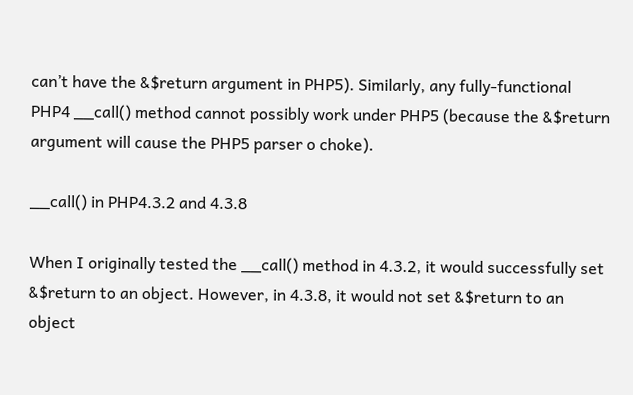can’t have the &$return argument in PHP5). Similarly, any fully-functional PHP4 __call() method cannot possibly work under PHP5 (because the &$return argument will cause the PHP5 parser o choke).

__call() in PHP4.3.2 and 4.3.8

When I originally tested the __call() method in 4.3.2, it would successfully set &$return to an object. However, in 4.3.8, it would not set &$return to an object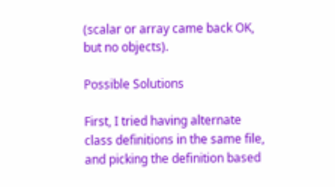(scalar or array came back OK, but no objects).

Possible Solutions

First, I tried having alternate class definitions in the same file, and picking the definition based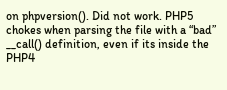on phpversion(). Did not work. PHP5 chokes when parsing the file with a “bad” __call() definition, even if its inside the PHP4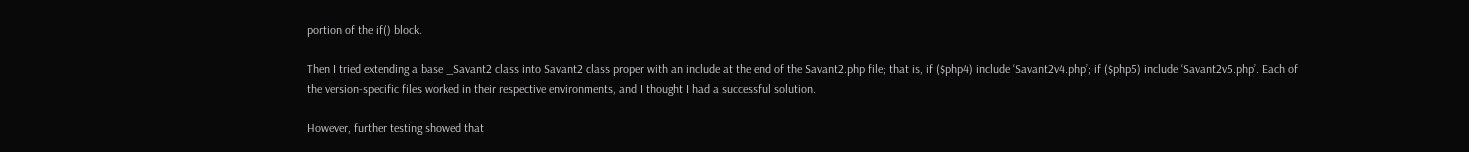portion of the if() block.

Then I tried extending a base _Savant2 class into Savant2 class proper with an include at the end of the Savant2.php file; that is, if ($php4) include ‘Savant2v4.php’; if ($php5) include ‘Savant2v5.php’. Each of the version-specific files worked in their respective environments, and I thought I had a successful solution.

However, further testing showed that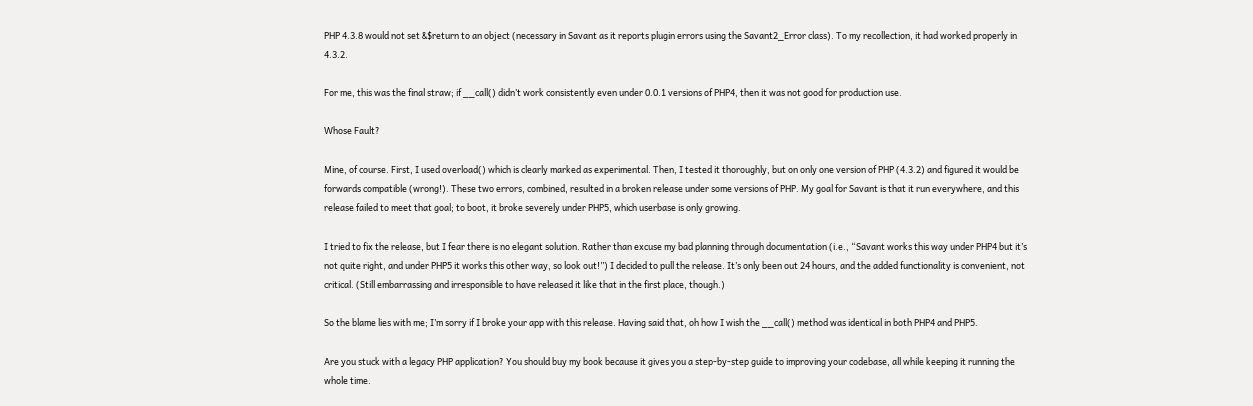PHP 4.3.8 would not set &$return to an object (necessary in Savant as it reports plugin errors using the Savant2_Error class). To my recollection, it had worked properly in 4.3.2.

For me, this was the final straw; if __call() didn’t work consistently even under 0.0.1 versions of PHP4, then it was not good for production use.

Whose Fault?

Mine, of course. First, I used overload() which is clearly marked as experimental. Then, I tested it thoroughly, but on only one version of PHP (4.3.2) and figured it would be forwards compatible (wrong!). These two errors, combined, resulted in a broken release under some versions of PHP. My goal for Savant is that it run everywhere, and this release failed to meet that goal; to boot, it broke severely under PHP5, which userbase is only growing.

I tried to fix the release, but I fear there is no elegant solution. Rather than excuse my bad planning through documentation (i.e., “Savant works this way under PHP4 but it’s not quite right, and under PHP5 it works this other way, so look out!”) I decided to pull the release. It’s only been out 24 hours, and the added functionality is convenient, not critical. (Still embarrassing and irresponsible to have released it like that in the first place, though.)

So the blame lies with me; I’m sorry if I broke your app with this release. Having said that, oh how I wish the __call() method was identical in both PHP4 and PHP5.

Are you stuck with a legacy PHP application? You should buy my book because it gives you a step-by-step guide to improving your codebase, all while keeping it running the whole time.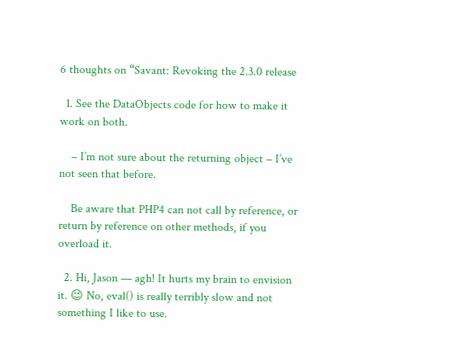6 thoughts on “Savant: Revoking the 2.3.0 release

  1. See the DataObjects code for how to make it work on both.

    – I’m not sure about the returning object – I’ve not seen that before.

    Be aware that PHP4 can not call by reference, or return by reference on other methods, if you overload it.

  2. Hi, Jason — agh! It hurts my brain to envision it. 😉 No, eval() is really terribly slow and not something I like to use.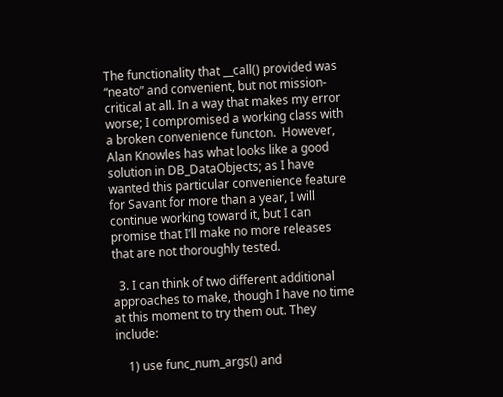The functionality that __call() provided was “neato” and convenient, but not mission-critical at all. In a way that makes my error worse; I compromised a working class with a broken convenience functon.  However, Alan Knowles has what looks like a good solution in DB_DataObjects; as I have wanted this particular convenience feature for Savant for more than a year, I will continue working toward it, but I can promise that I’ll make no more releases that are not thoroughly tested.

  3. I can think of two different additional approaches to make, though I have no time at this moment to try them out. They include:

    1) use func_num_args() and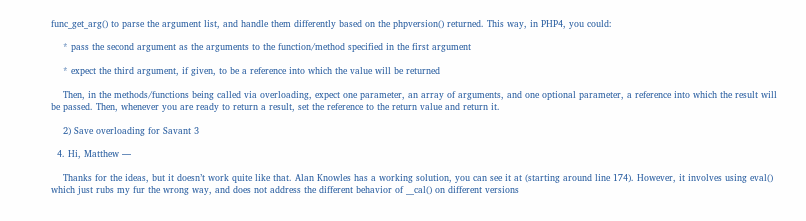func_get_arg() to parse the argument list, and handle them differently based on the phpversion() returned. This way, in PHP4, you could:

    * pass the second argument as the arguments to the function/method specified in the first argument

    * expect the third argument, if given, to be a reference into which the value will be returned

    Then, in the methods/functions being called via overloading, expect one parameter, an array of arguments, and one optional parameter, a reference into which the result will be passed. Then, whenever you are ready to return a result, set the reference to the return value and return it.

    2) Save overloading for Savant 3

  4. Hi, Matthew —

    Thanks for the ideas, but it doesn’t work quite like that. Alan Knowles has a working solution, you can see it at (starting around line 174). However, it involves using eval() which just rubs my fur the wrong way, and does not address the different behavior of __cal() on different versions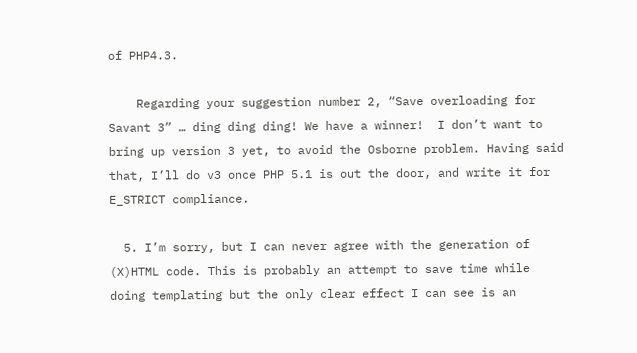of PHP4.3.

    Regarding your suggestion number 2, “Save overloading for Savant 3” … ding ding ding! We have a winner!  I don’t want to bring up version 3 yet, to avoid the Osborne problem. Having said that, I’ll do v3 once PHP 5.1 is out the door, and write it for E_STRICT compliance.

  5. I’m sorry, but I can never agree with the generation of (X)HTML code. This is probably an attempt to save time while doing templating but the only clear effect I can see is an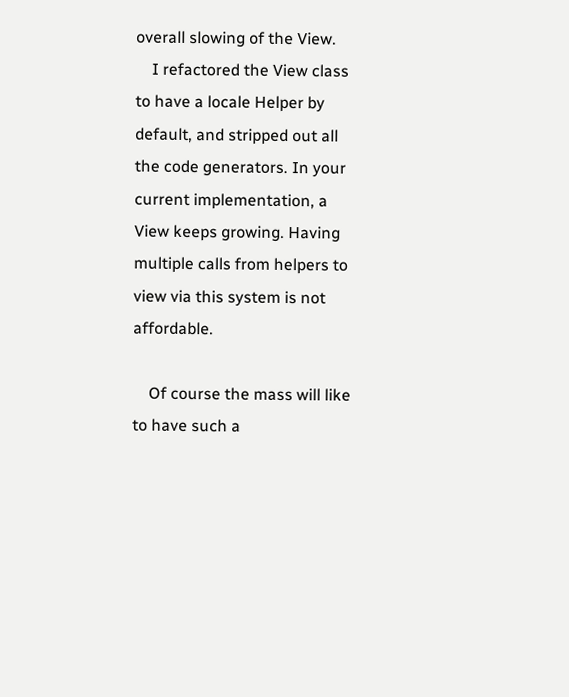overall slowing of the View.
    I refactored the View class to have a locale Helper by default, and stripped out all the code generators. In your current implementation, a View keeps growing. Having multiple calls from helpers to view via this system is not affordable.

    Of course the mass will like to have such a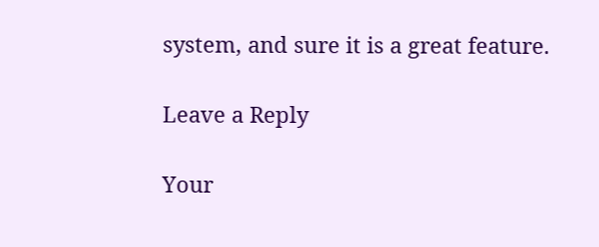system, and sure it is a great feature.

Leave a Reply

Your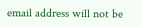email address will not be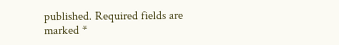published. Required fields are marked *